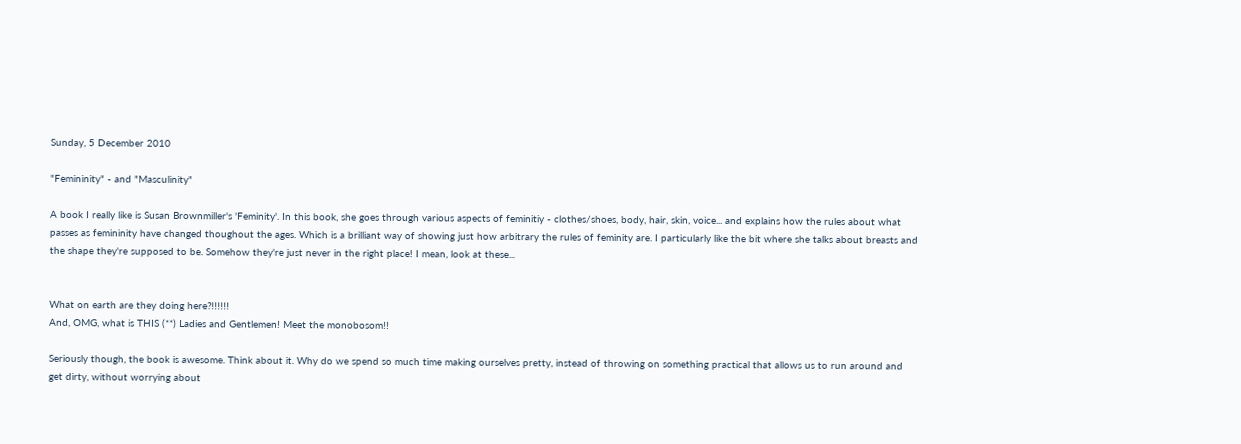Sunday, 5 December 2010

"Femininity" - and "Masculinity"

A book I really like is Susan Brownmiller's 'Feminity'. In this book, she goes through various aspects of feminitiy - clothes/shoes, body, hair, skin, voice... and explains how the rules about what passes as femininity have changed thoughout the ages. Which is a brilliant way of showing just how arbitrary the rules of feminity are. I particularly like the bit where she talks about breasts and the shape they're supposed to be. Somehow they're just never in the right place! I mean, look at these...


What on earth are they doing here?!!!!!!
And, OMG, what is THIS (**) Ladies and Gentlemen! Meet the monobosom!!

Seriously though, the book is awesome. Think about it. Why do we spend so much time making ourselves pretty, instead of throwing on something practical that allows us to run around and get dirty, without worrying about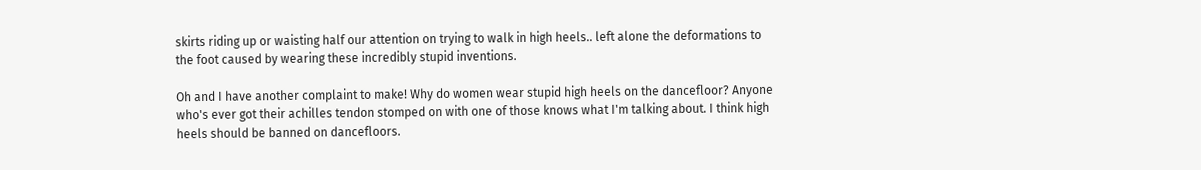skirts riding up or waisting half our attention on trying to walk in high heels.. left alone the deformations to the foot caused by wearing these incredibly stupid inventions.

Oh and I have another complaint to make! Why do women wear stupid high heels on the dancefloor? Anyone who's ever got their achilles tendon stomped on with one of those knows what I'm talking about. I think high heels should be banned on dancefloors.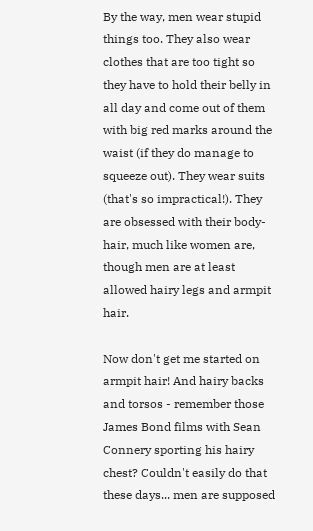By the way, men wear stupid things too. They also wear clothes that are too tight so they have to hold their belly in all day and come out of them with big red marks around the waist (if they do manage to squeeze out). They wear suits (that's so impractical!). They are obsessed with their body-hair, much like women are, though men are at least allowed hairy legs and armpit hair.

Now don't get me started on armpit hair! And hairy backs and torsos - remember those James Bond films with Sean Connery sporting his hairy chest? Couldn't easily do that these days... men are supposed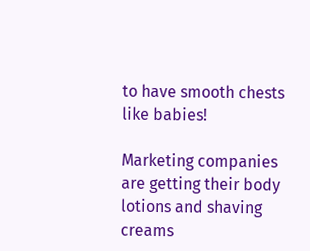to have smooth chests like babies!

Marketing companies are getting their body lotions and shaving creams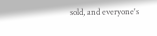sold, and everyone's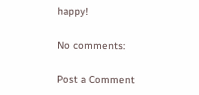happy!

No comments:

Post a Comment